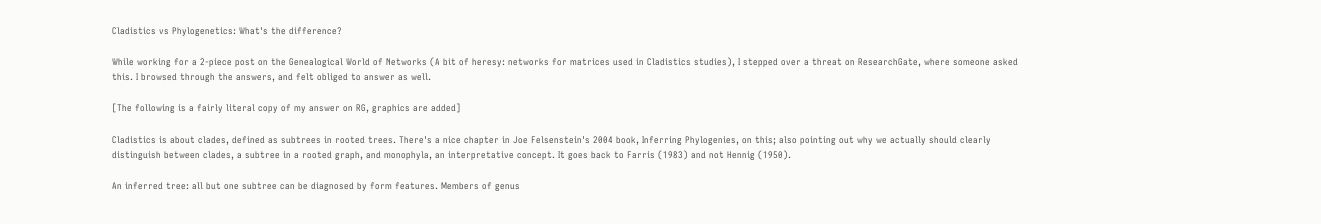Cladistics vs Phylogenetics: What's the difference?

While working for a 2-piece post on the Genealogical World of Networks (A bit of heresy: networks for matrices used in Cladistics studies), I stepped over a threat on ResearchGate, where someone asked this. I browsed through the answers, and felt obliged to answer as well.

[The following is a fairly literal copy of my answer on RG, graphics are added]

Cladistics is about clades, defined as subtrees in rooted trees. There's a nice chapter in Joe Felsenstein's 2004 book, Inferring Phylogenies, on this; also pointing out why we actually should clearly distinguish between clades, a subtree in a rooted graph, and monophyla, an interpretative concept. It goes back to Farris (1983) and not Hennig (1950).

An inferred tree: all but one subtree can be diagnosed by form features. Members of genus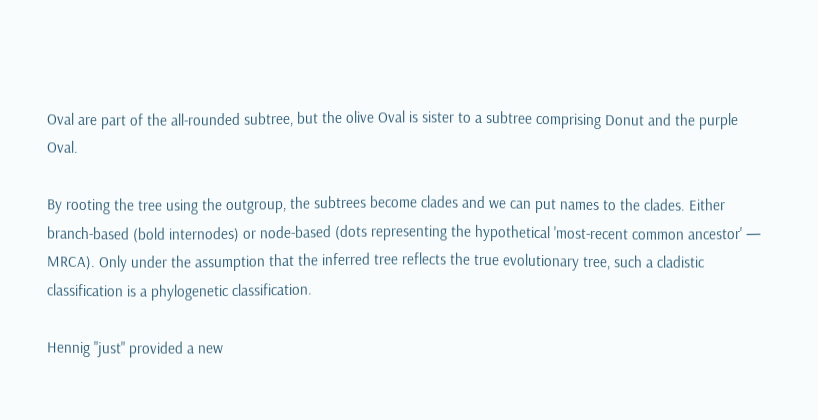Oval are part of the all-rounded subtree, but the olive Oval is sister to a subtree comprising Donut and the purple Oval.

By rooting the tree using the outgroup, the subtrees become clades and we can put names to the clades. Either branch-based (bold internodes) or node-based (dots representing the hypothetical 'most-recent common ancestor' — MRCA). Only under the assumption that the inferred tree reflects the true evolutionary tree, such a cladistic classification is a phylogenetic classification.

Hennig "just" provided a new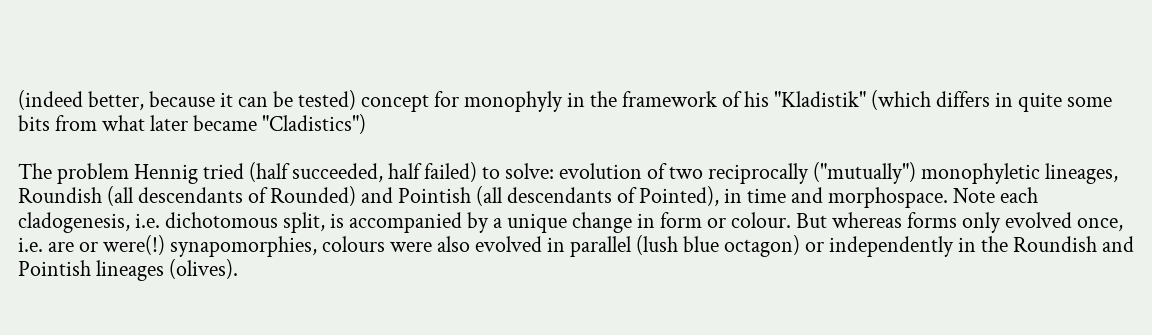(indeed better, because it can be tested) concept for monophyly in the framework of his "Kladistik" (which differs in quite some bits from what later became "Cladistics")

The problem Hennig tried (half succeeded, half failed) to solve: evolution of two reciprocally ("mutually") monophyletic lineages, Roundish (all descendants of Rounded) and Pointish (all descendants of Pointed), in time and morphospace. Note each cladogenesis, i.e. dichotomous split, is accompanied by a unique change in form or colour. But whereas forms only evolved once, i.e. are or were(!) synapomorphies, colours were also evolved in parallel (lush blue octagon) or independently in the Roundish and Pointish lineages (olives).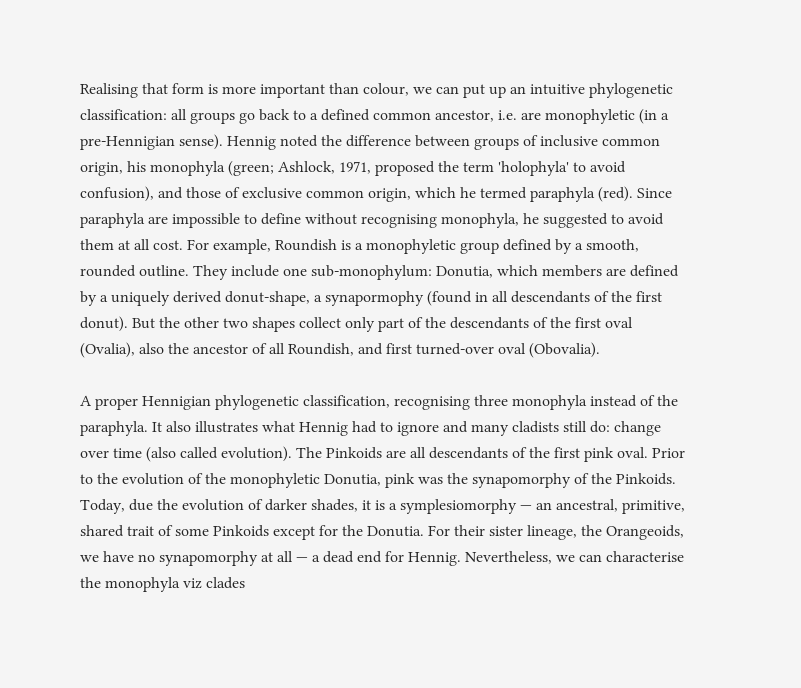Realising that form is more important than colour, we can put up an intuitive phylogenetic classification: all groups go back to a defined common ancestor, i.e. are monophyletic (in a pre-Hennigian sense). Hennig noted the difference between groups of inclusive common origin, his monophyla (green; Ashlock, 1971, proposed the term 'holophyla' to avoid confusion), and those of exclusive common origin, which he termed paraphyla (red). Since paraphyla are impossible to define without recognising monophyla, he suggested to avoid them at all cost. For example, Roundish is a monophyletic group defined by a smooth, rounded outline. They include one sub-monophylum: Donutia, which members are defined by a uniquely derived donut-shape, a synapormophy (found in all descendants of the first donut). But the other two shapes collect only part of the descendants of the first oval (Ovalia), also the ancestor of all Roundish, and first turned-over oval (Obovalia).

A proper Hennigian phylogenetic classification, recognising three monophyla instead of the paraphyla. It also illustrates what Hennig had to ignore and many cladists still do: change over time (also called evolution). The Pinkoids are all descendants of the first pink oval. Prior to the evolution of the monophyletic Donutia, pink was the synapomorphy of the Pinkoids. Today, due the evolution of darker shades, it is a symplesiomorphy — an ancestral, primitive, shared trait of some Pinkoids except for the Donutia. For their sister lineage, the Orangeoids, we have no synapomorphy at all — a dead end for Hennig. Nevertheless, we can characterise the monophyla viz clades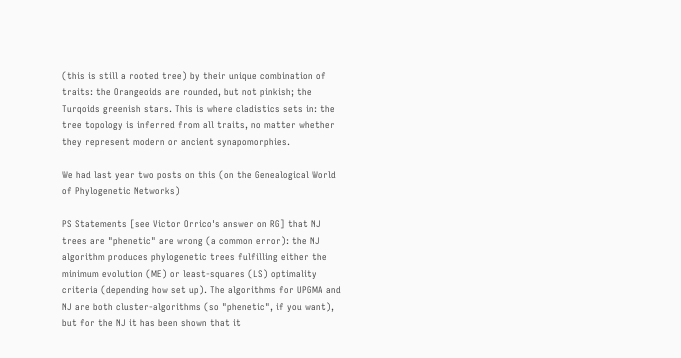(this is still a rooted tree) by their unique combination of traits: the Orangeoids are rounded, but not pinkish; the Turqoids greenish stars. This is where cladistics sets in: the tree topology is inferred from all traits, no matter whether they represent modern or ancient synapomorphies.

We had last year two posts on this (on the Genealogical World of Phylogenetic Networks)

PS Statements [see Victor Orrico's answer on RG] that NJ trees are "phenetic" are wrong (a common error): the NJ algorithm produces phylogenetic trees fulfilling either the minimum evolution (ME) or least-squares (LS) optimality criteria (depending how set up). The algorithms for UPGMA and NJ are both cluster-algorithms (so "phenetic", if you want), but for the NJ it has been shown that it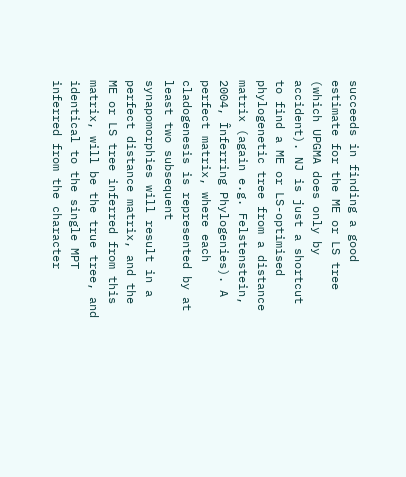succeeds in finding a good estimate for the ME or LS tree (which UPGMA does only by accident). NJ is just a shortcut to find a ME or LS-optimised phylogenetic tree from a distance matrix (again e.g. Felstenstein, 2004, Înferring Phylogenies). A perfect matrix, where each cladogenesis is represented by at least two subsequent synapomorphies will result in a perfect distance matrix, and the ME or LS tree inferred from this matrix, will be the true tree, and identical to the single MPT inferred from the character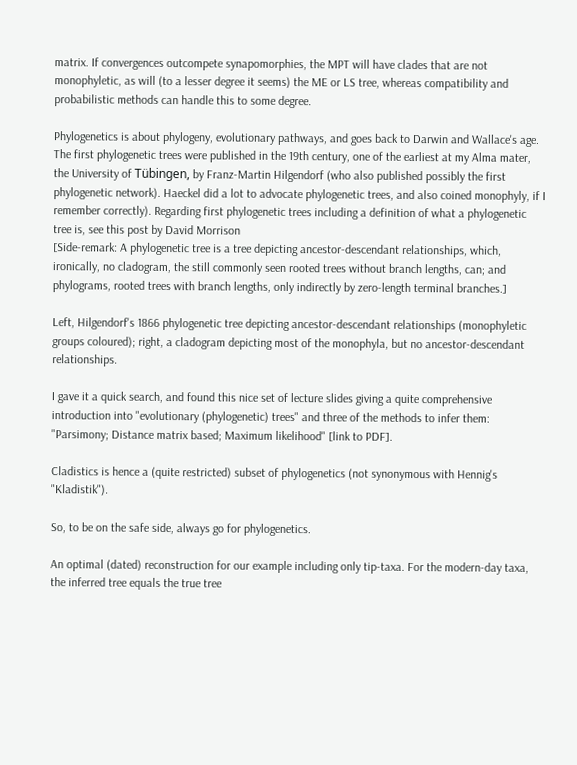matrix. If convergences outcompete synapomorphies, the MPT will have clades that are not monophyletic, as will (to a lesser degree it seems) the ME or LS tree, whereas compatibility and probabilistic methods can handle this to some degree.

Phylogenetics is about phylogeny, evolutionary pathways, and goes back to Darwin and Wallace's age. The first phylogenetic trees were published in the 19th century, one of the earliest at my Alma mater, the University of Tübingen, by Franz-Martin Hilgendorf (who also published possibly the first phylogenetic network). Haeckel did a lot to advocate phylogenetic trees, and also coined monophyly, if I remember correctly). Regarding first phylogenetic trees including a definition of what a phylogenetic tree is, see this post by David Morrison
[Side-remark: A phylogenetic tree is a tree depicting ancestor-descendant relationships, which, ironically, no cladogram, the still commonly seen rooted trees without branch lengths, can; and phylograms, rooted trees with branch lengths, only indirectly by zero-length terminal branches.]

Left, Hilgendorf's 1866 phylogenetic tree depicting ancestor-descendant relationships (monophyletic groups coloured); right, a cladogram depicting most of the monophyla, but no ancestor-descendant relationships.

I gave it a quick search, and found this nice set of lecture slides giving a quite comprehensive introduction into "evolutionary (phylogenetic) trees" and three of the methods to infer them: "Parsimony; Distance matrix based; Maximum likelihood" [link to PDF].

Cladistics is hence a (quite restricted) subset of phylogenetics (not synonymous with Hennig's "Kladistik").

So, to be on the safe side, always go for phylogenetics.

An optimal (dated) reconstruction for our example including only tip-taxa. For the modern-day taxa, the inferred tree equals the true tree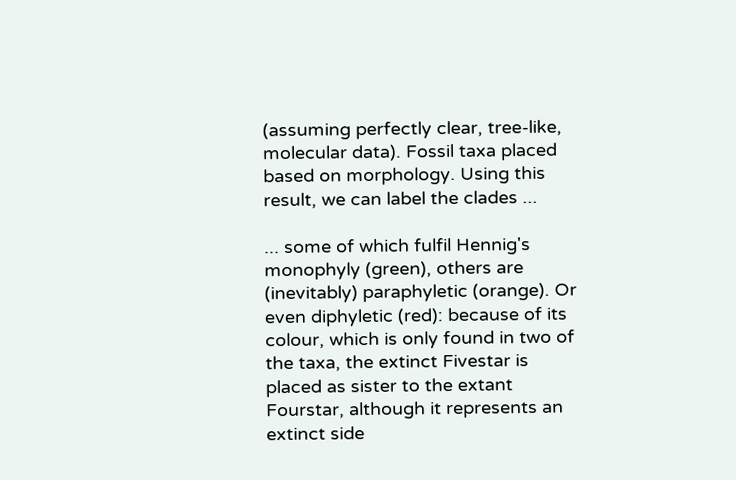(assuming perfectly clear, tree-like, molecular data). Fossil taxa placed based on morphology. Using this result, we can label the clades ...

... some of which fulfil Hennig's monophyly (green), others are (inevitably) paraphyletic (orange). Or even diphyletic (red): because of its colour, which is only found in two of the taxa, the extinct Fivestar is placed as sister to the extant Fourstar, although it represents an extinct side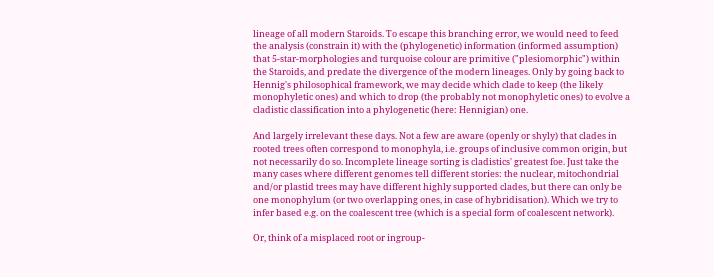lineage of all modern Staroids. To escape this branching error, we would need to feed the analysis (constrain it) with the (phylogenetic) information (informed assumption) that 5-star-morphologies and turquoise colour are primitive ("plesiomorphic") within the Staroids, and predate the divergence of the modern lineages. Only by going back to Hennig's philosophical framework, we may decide which clade to keep (the likely monophyletic ones) and which to drop (the probably not monophyletic ones) to evolve a cladistic classification into a phylogenetic (here: Hennigian) one.

And largely irrelevant these days. Not a few are aware (openly or shyly) that clades in rooted trees often correspond to monophyla, i.e. groups of inclusive common origin, but not necessarily do so. Incomplete lineage sorting is cladistics' greatest foe. Just take the many cases where different genomes tell different stories: the nuclear, mitochondrial and/or plastid trees may have different highly supported clades, but there can only be one monophylum (or two overlapping ones, in case of hybridisation). Which we try to infer based e.g. on the coalescent tree (which is a special form of coalescent network).

Or, think of a misplaced root or ingroup-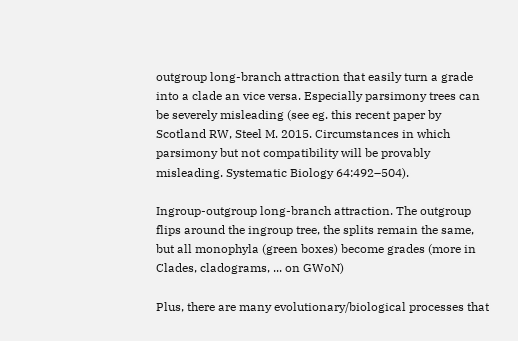outgroup long-branch attraction that easily turn a grade into a clade an vice versa. Especially parsimony trees can be severely misleading (see eg. this recent paper by Scotland RW, Steel M. 2015. Circumstances in which parsimony but not compatibility will be provably misleading. Systematic Biology 64:492–504).

Ingroup-outgroup long-branch attraction. The outgroup flips around the ingroup tree, the splits remain the same, but all monophyla (green boxes) become grades (more in Clades, cladograms, ... on GWoN)

Plus, there are many evolutionary/biological processes that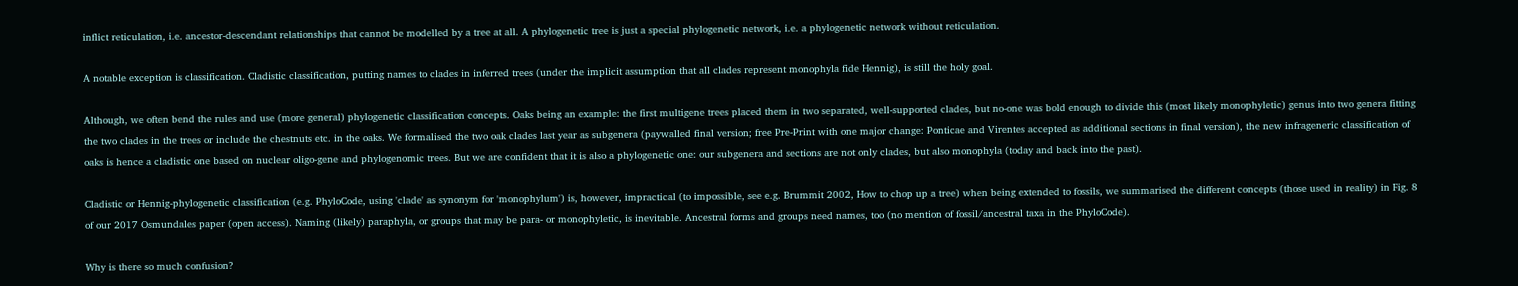inflict reticulation, i.e. ancestor-descendant relationships that cannot be modelled by a tree at all. A phylogenetic tree is just a special phylogenetic network, i.e. a phylogenetic network without reticulation.

A notable exception is classification. Cladistic classification, putting names to clades in inferred trees (under the implicit assumption that all clades represent monophyla fide Hennig), is still the holy goal.

Although, we often bend the rules and use (more general) phylogenetic classification concepts. Oaks being an example: the first multigene trees placed them in two separated, well-supported clades, but no-one was bold enough to divide this (most likely monophyletic) genus into two genera fitting the two clades in the trees or include the chestnuts etc. in the oaks. We formalised the two oak clades last year as subgenera (paywalled final version; free Pre-Print with one major change: Ponticae and Virentes accepted as additional sections in final version), the new infrageneric classification of oaks is hence a cladistic one based on nuclear oligo-gene and phylogenomic trees. But we are confident that it is also a phylogenetic one: our subgenera and sections are not only clades, but also monophyla (today and back into the past).

Cladistic or Hennig-phylogenetic classification (e.g. PhyloCode, using 'clade' as synonym for 'monophylum') is, however, impractical (to impossible, see e.g. Brummit 2002, How to chop up a tree) when being extended to fossils, we summarised the different concepts (those used in reality) in Fig. 8 of our 2017 Osmundales paper (open access). Naming (likely) paraphyla, or groups that may be para- or monophyletic, is inevitable. Ancestral forms and groups need names, too (no mention of fossil/ancestral taxa in the PhyloCode).

Why is there so much confusion?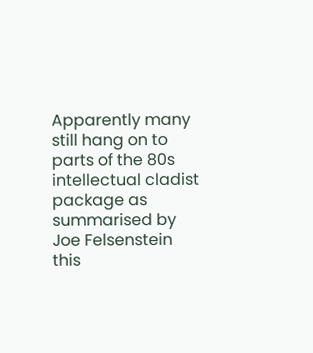Apparently many still hang on to parts of the 80s intellectual cladist package as summarised by Joe Felsenstein this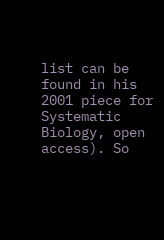list can be found in his 2001 piece for Systematic Biology, open access). So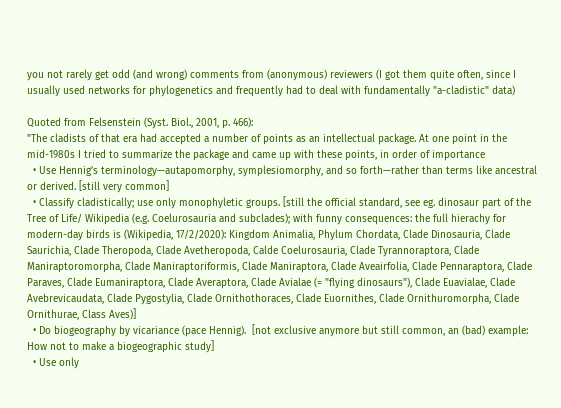you not rarely get odd (and wrong) comments from (anonymous) reviewers (I got them quite often, since I usually used networks for phylogenetics and frequently had to deal with fundamentally "a-cladistic" data)

Quoted from Felsenstein (Syst. Biol., 2001, p. 466):
"The cladists of that era had accepted a number of points as an intellectual package. At one point in the mid-1980s I tried to summarize the package and came up with these points, in order of importance
  • Use Hennig’s terminology—autapomorphy, symplesiomorphy, and so forth—rather than terms like ancestral or derived. [still very common]
  • Classify cladistically; use only monophyletic groups. [still the official standard, see eg. dinosaur part of the Tree of Life/ Wikipedia (e.g. Coelurosauria and subclades); with funny consequences: the full hierachy for modern-day birds is (Wikipedia, 17/2/2020): Kingdom Animalia, Phylum Chordata, Clade Dinosauria, Clade Saurichia, Clade Theropoda, Clade Avetheropoda, Calde Coelurosauria, Clade Tyrannoraptora, Clade Maniraptoromorpha, Clade Maniraptoriformis, Clade Maniraptora, Clade Aveairfolia, Clade Pennaraptora, Clade Paraves, Clade Eumaniraptora, Clade Averaptora, Clade Avialae (= "flying dinosaurs"), Clade Euavialae, Clade Avebrevicaudata, Clade Pygostylia, Clade Ornithothoraces, Clade Euornithes, Clade Ornithuromorpha, Clade Ornithurae, Class Aves)]
  • Do biogeography by vicariance (pace Hennig).  [not exclusive anymore but still common, an (bad) example: How not to make a biogeographic study]
  • Use only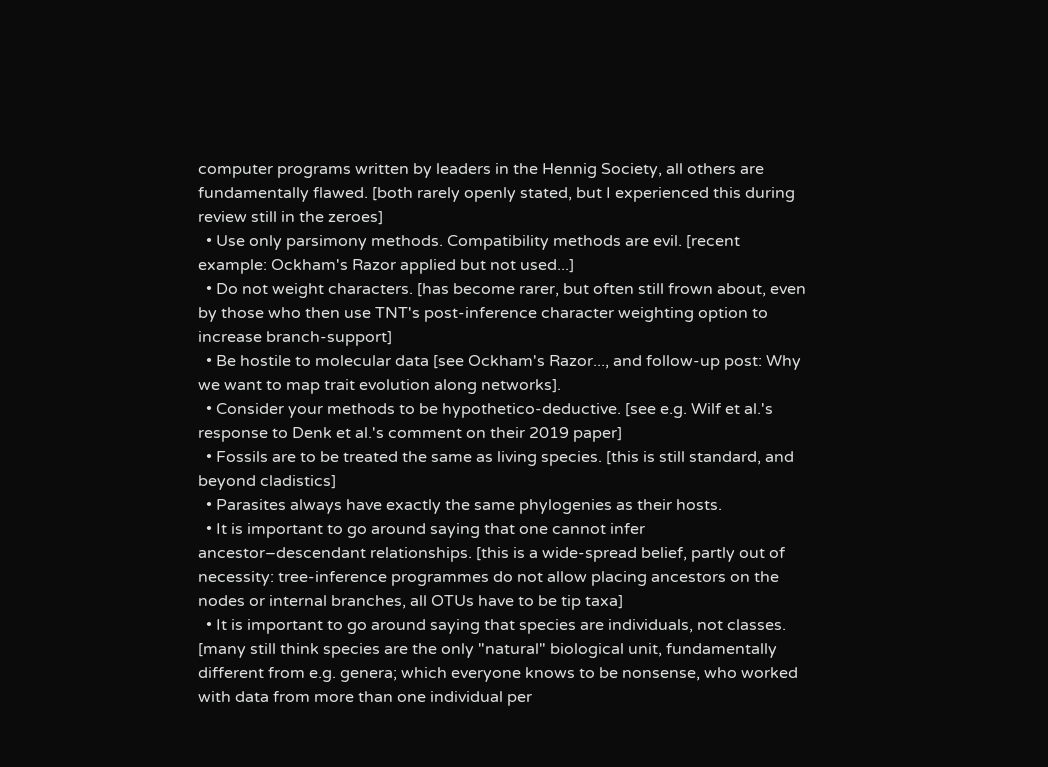computer programs written by leaders in the Hennig Society, all others are fundamentally flawed. [both rarely openly stated, but I experienced this during review still in the zeroes]
  • Use only parsimony methods. Compatibility methods are evil. [recent example: Ockham's Razor applied but not used...]
  • Do not weight characters. [has become rarer, but often still frown about, even by those who then use TNT's post-inference character weighting option to increase branch-support]
  • Be hostile to molecular data [see Ockham's Razor..., and follow-up post: Why we want to map trait evolution along networks].
  • Consider your methods to be hypothetico-deductive. [see e.g. Wilf et al.'s response to Denk et al.'s comment on their 2019 paper]
  • Fossils are to be treated the same as living species. [this is still standard, and beyond cladistics]
  • Parasites always have exactly the same phylogenies as their hosts.
  • It is important to go around saying that one cannot infer ancestor–descendant relationships. [this is a wide-spread belief, partly out of necessity: tree-inference programmes do not allow placing ancestors on the nodes or internal branches, all OTUs have to be tip taxa]
  • It is important to go around saying that species are individuals, not classes. [many still think species are the only "natural" biological unit, fundamentally different from e.g. genera; which everyone knows to be nonsense, who worked with data from more than one individual per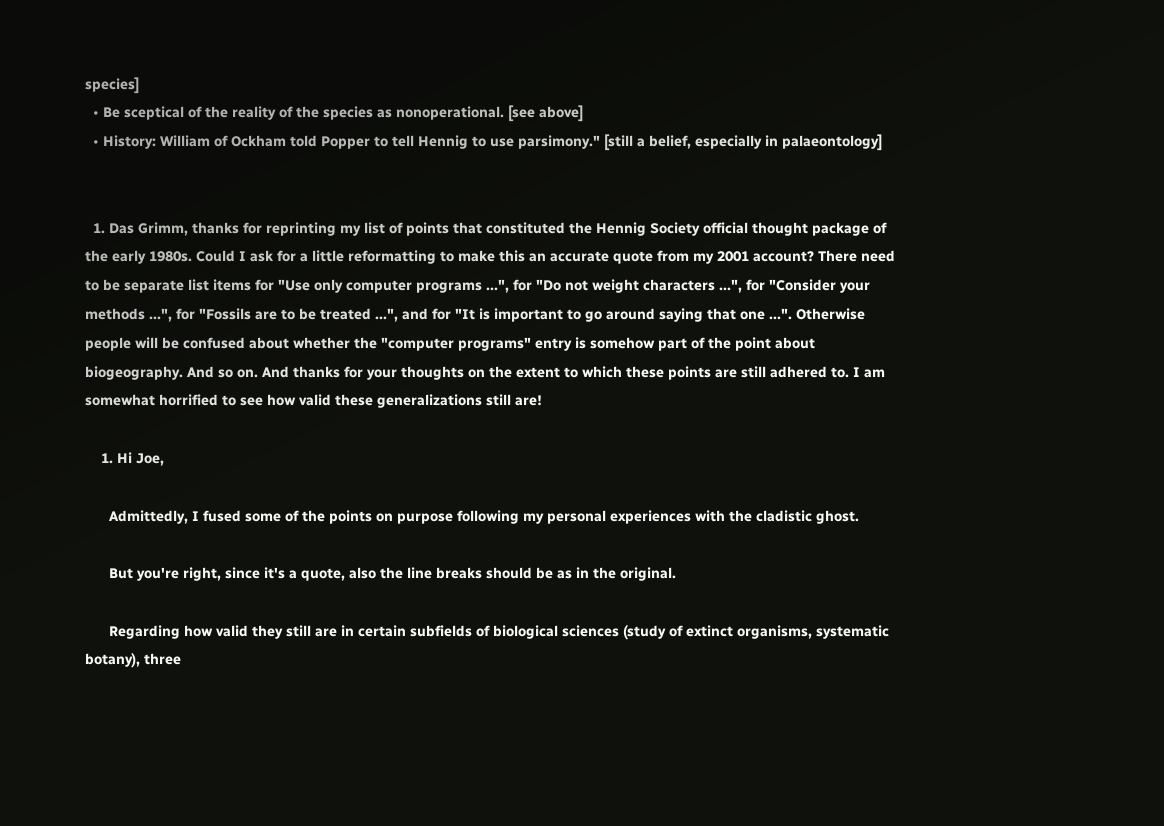species]
  • Be sceptical of the reality of the species as nonoperational. [see above]
  • History: William of Ockham told Popper to tell Hennig to use parsimony." [still a belief, especially in palaeontology]


  1. Das Grimm, thanks for reprinting my list of points that constituted the Hennig Society official thought package of the early 1980s. Could I ask for a little reformatting to make this an accurate quote from my 2001 account? There need to be separate list items for "Use only computer programs ...", for "Do not weight characters ...", for "Consider your methods ...", for "Fossils are to be treated ...", and for "It is important to go around saying that one ...". Otherwise people will be confused about whether the "computer programs" entry is somehow part of the point about biogeography. And so on. And thanks for your thoughts on the extent to which these points are still adhered to. I am somewhat horrified to see how valid these generalizations still are!

    1. Hi Joe,

      Admittedly, I fused some of the points on purpose following my personal experiences with the cladistic ghost.

      But you're right, since it's a quote, also the line breaks should be as in the original.

      Regarding how valid they still are in certain subfields of biological sciences (study of extinct organisms, systematic botany), three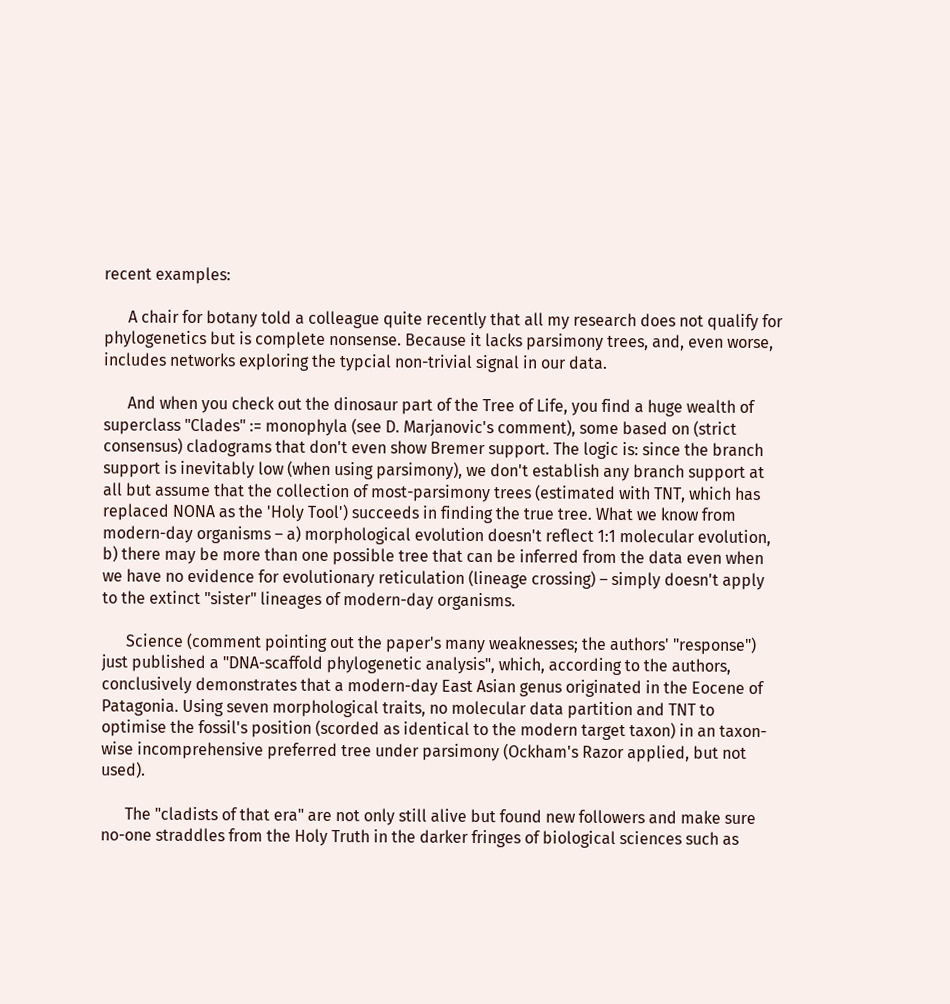recent examples:

      A chair for botany told a colleague quite recently that all my research does not qualify for phylogenetics but is complete nonsense. Because it lacks parsimony trees, and, even worse, includes networks exploring the typcial non-trivial signal in our data.

      And when you check out the dinosaur part of the Tree of Life, you find a huge wealth of superclass "Clades" := monophyla (see D. Marjanovic's comment), some based on (strict consensus) cladograms that don't even show Bremer support. The logic is: since the branch support is inevitably low (when using parsimony), we don't establish any branch support at all but assume that the collection of most-parsimony trees (estimated with TNT, which has replaced NONA as the 'Holy Tool') succeeds in finding the true tree. What we know from modern-day organisms – a) morphological evolution doesn't reflect 1:1 molecular evolution, b) there may be more than one possible tree that can be inferred from the data even when we have no evidence for evolutionary reticulation (lineage crossing) – simply doesn't apply to the extinct "sister" lineages of modern-day organisms.

      Science (comment pointing out the paper's many weaknesses; the authors' "response") just published a "DNA-scaffold phylogenetic analysis", which, according to the authors, conclusively demonstrates that a modern-day East Asian genus originated in the Eocene of Patagonia. Using seven morphological traits, no molecular data partition and TNT to optimise the fossil's position (scorded as identical to the modern target taxon) in an taxon-wise incomprehensive preferred tree under parsimony (Ockham's Razor applied, but not used).

      The "cladists of that era" are not only still alive but found new followers and make sure no-one straddles from the Holy Truth in the darker fringes of biological sciences such as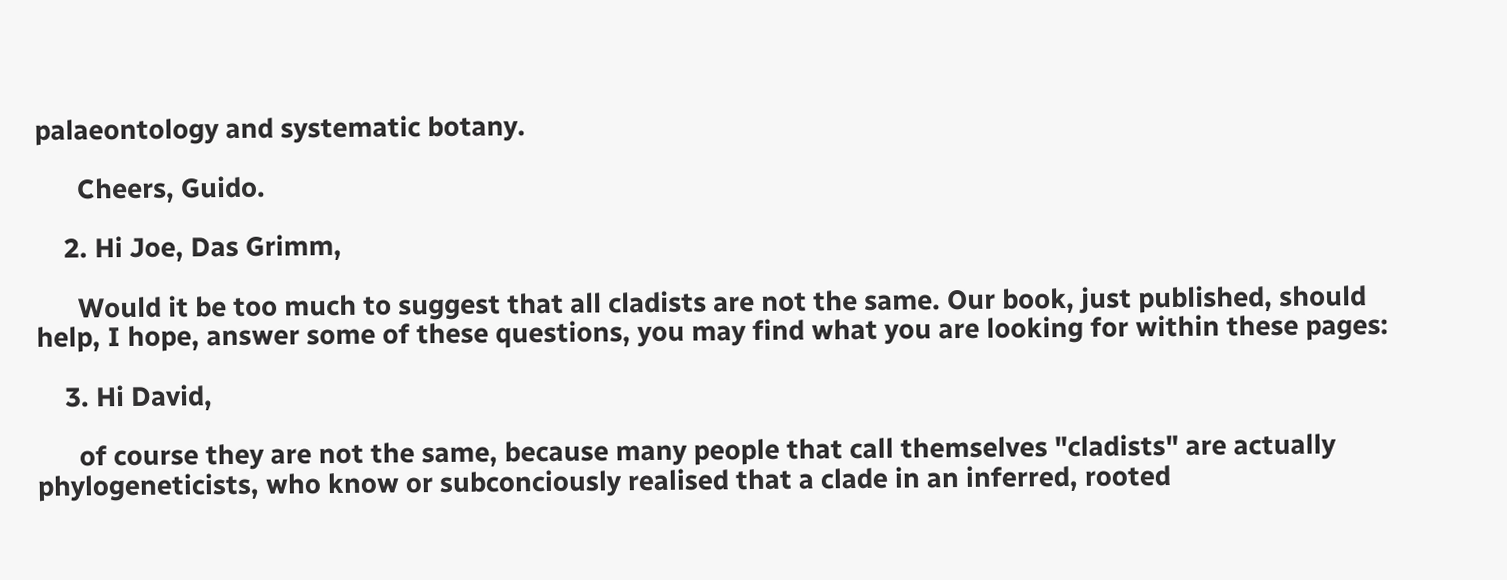palaeontology and systematic botany.

      Cheers, Guido.

    2. Hi Joe, Das Grimm,

      Would it be too much to suggest that all cladists are not the same. Our book, just published, should help, I hope, answer some of these questions, you may find what you are looking for within these pages:

    3. Hi David,

      of course they are not the same, because many people that call themselves "cladists" are actually phylogeneticists, who know or subconciously realised that a clade in an inferred, rooted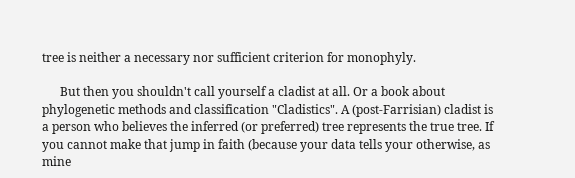tree is neither a necessary nor sufficient criterion for monophyly.

      But then you shouldn't call yourself a cladist at all. Or a book about phylogenetic methods and classification "Cladistics". A (post-Farrisian) cladist is a person who believes the inferred (or preferred) tree represents the true tree. If you cannot make that jump in faith (because your data tells your otherwise, as mine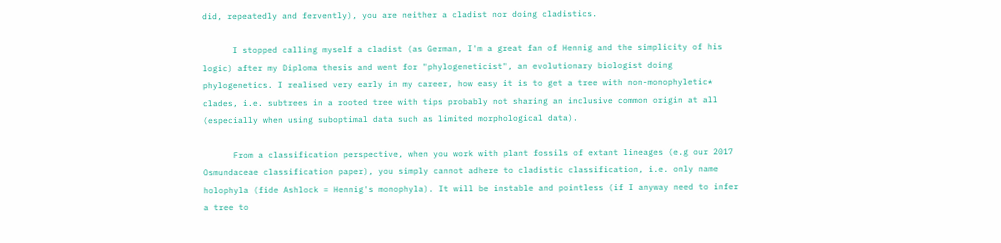did, repeatedly and fervently), you are neither a cladist nor doing cladistics.

      I stopped calling myself a cladist (as German, I'm a great fan of Hennig and the simplicity of his logic) after my Diploma thesis and went for "phylogeneticist", an evolutionary biologist doing phylogenetics. I realised very early in my career, how easy it is to get a tree with non-monophyletic* clades, i.e. subtrees in a rooted tree with tips probably not sharing an inclusive common origin at all (especially when using suboptimal data such as limited morphological data).

      From a classification perspective, when you work with plant fossils of extant lineages (e.g our 2017 Osmundaceae classification paper), you simply cannot adhere to cladistic classification, i.e. only name holophyla (fide Ashlock = Hennig's monophyla). It will be instable and pointless (if I anyway need to infer a tree to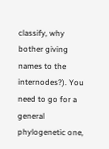classify, why bother giving names to the internodes?). You need to go for a general phylogenetic one,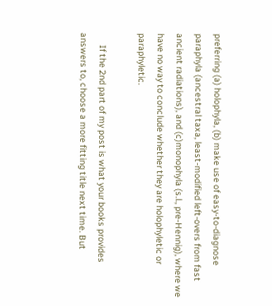preferring (a) holophyla, (b) make use of easy-to-diagnose paraphyla (ancestral taxa, least-modified left-overs from fast ancient radiations), and (c)monophyla (s.l., pre-Hennig), where we have no way to conclude whether they are holophyletic or paraphyletic.

      If the 2nd part of my post is what your books provides answers to, choose a more fitting title next time. But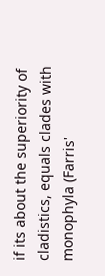if its about the superiority of cladistics, equals clades with monophyla (Farris'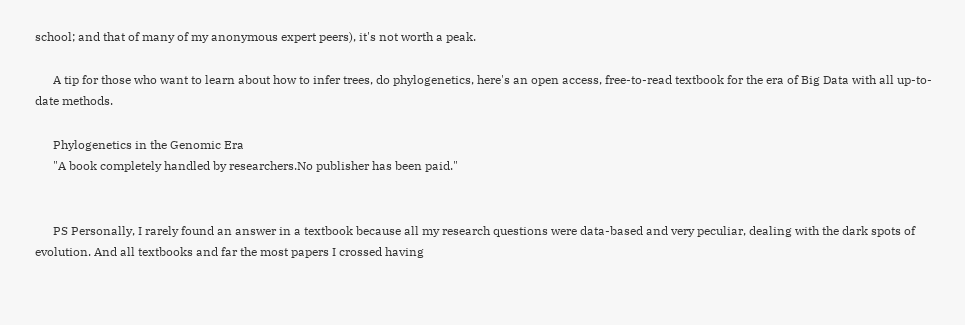school; and that of many of my anonymous expert peers), it's not worth a peak.

      A tip for those who want to learn about how to infer trees, do phylogenetics, here's an open access, free-to-read textbook for the era of Big Data with all up-to-date methods.

      Phylogenetics in the Genomic Era
      "A book completely handled by researchers.No publisher has been paid."


      PS Personally, I rarely found an answer in a textbook because all my research questions were data-based and very peculiar, dealing with the dark spots of evolution. And all textbooks and far the most papers I crossed having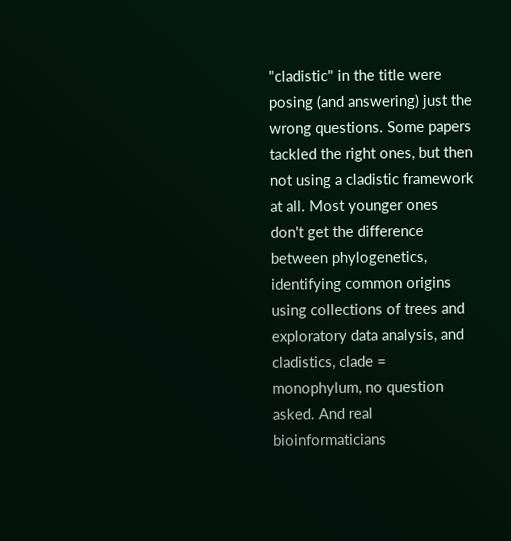"cladistic" in the title were posing (and answering) just the wrong questions. Some papers tackled the right ones, but then not using a cladistic framework at all. Most younger ones don't get the difference between phylogenetics, identifying common origins using collections of trees and exploratory data analysis, and cladistics, clade = monophylum, no question asked. And real bioinformaticians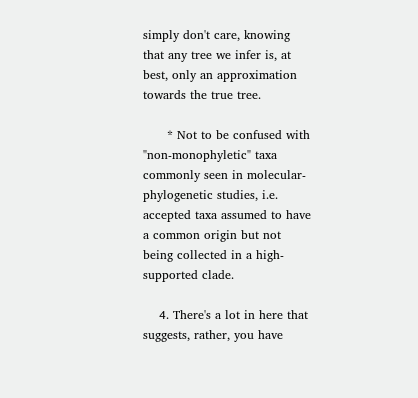simply don't care, knowing that any tree we infer is, at best, only an approximation towards the true tree.

      * Not to be confused with "non-monophyletic" taxa commonly seen in molecular-phylogenetic studies, i.e. accepted taxa assumed to have a common origin but not being collected in a high-supported clade.

    4. There's a lot in here that suggests, rather, you have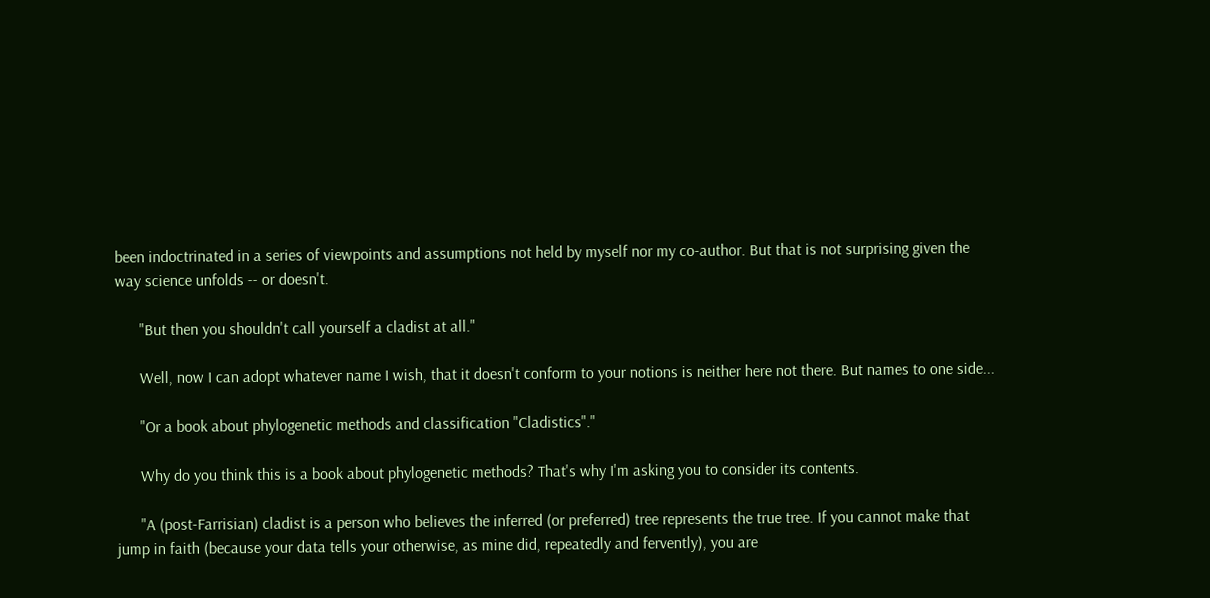been indoctrinated in a series of viewpoints and assumptions not held by myself nor my co-author. But that is not surprising given the way science unfolds -- or doesn't.

      "But then you shouldn't call yourself a cladist at all."

      Well, now I can adopt whatever name I wish, that it doesn't conform to your notions is neither here not there. But names to one side...

      "Or a book about phylogenetic methods and classification "Cladistics"."

      Why do you think this is a book about phylogenetic methods? That's why I'm asking you to consider its contents.

      "A (post-Farrisian) cladist is a person who believes the inferred (or preferred) tree represents the true tree. If you cannot make that jump in faith (because your data tells your otherwise, as mine did, repeatedly and fervently), you are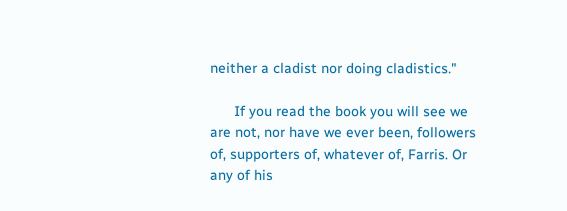neither a cladist nor doing cladistics."

      If you read the book you will see we are not, nor have we ever been, followers of, supporters of, whatever of, Farris. Or any of his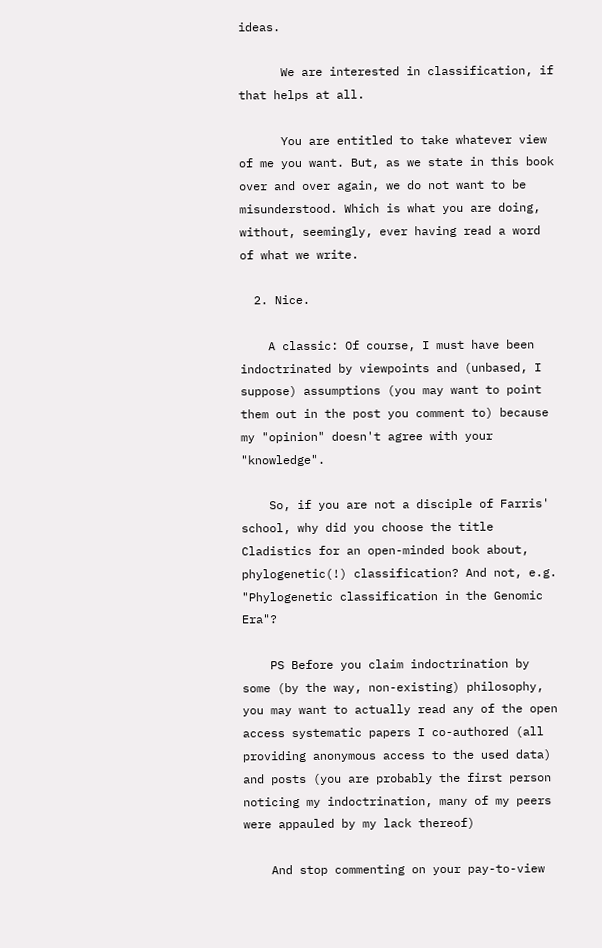ideas.

      We are interested in classification, if that helps at all.

      You are entitled to take whatever view of me you want. But, as we state in this book over and over again, we do not want to be misunderstood. Which is what you are doing, without, seemingly, ever having read a word of what we write.

  2. Nice.

    A classic: Of course, I must have been indoctrinated by viewpoints and (unbased, I suppose) assumptions (you may want to point them out in the post you comment to) because my "opinion" doesn't agree with your "knowledge".

    So, if you are not a disciple of Farris' school, why did you choose the title Cladistics for an open-minded book about, phylogenetic(!) classification? And not, e.g. "Phylogenetic classification in the Genomic Era"?

    PS Before you claim indoctrination by some (by the way, non-existing) philosophy, you may want to actually read any of the open access systematic papers I co-authored (all providing anonymous access to the used data) and posts (you are probably the first person noticing my indoctrination, many of my peers were appauled by my lack thereof)

    And stop commenting on your pay-to-view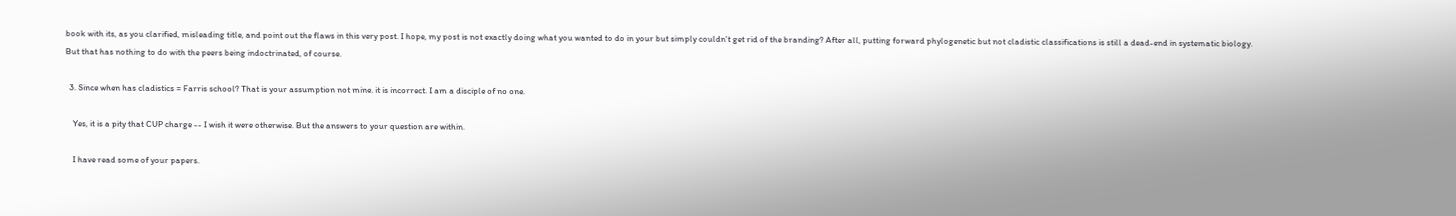book with its, as you clarified, misleading title, and point out the flaws in this very post. I hope, my post is not exactly doing what you wanted to do in your but simply couldn't get rid of the branding? After all, putting forward phylogenetic but not cladistic classifications is still a dead-end in systematic biology. But that has nothing to do with the peers being indoctrinated, of course.

  3. Since when has cladistics = Farris school? That is your assumption not mine. it is incorrect. I am a disciple of no one.

    Yes, it is a pity that CUP charge -- I wish it were otherwise. But the answers to your question are within.

    I have read some of your papers.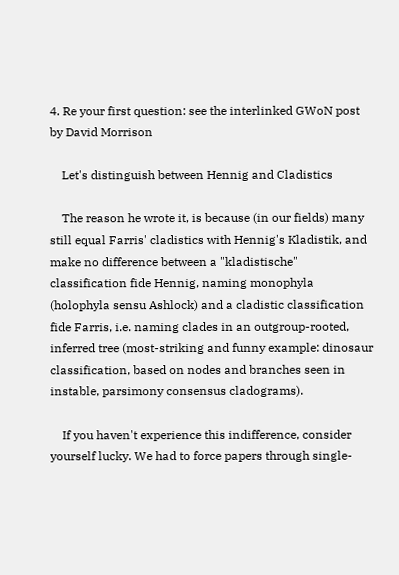4. Re your first question: see the interlinked GWoN post by David Morrison

    Let's distinguish between Hennig and Cladistics

    The reason he wrote it, is because (in our fields) many still equal Farris' cladistics with Hennig's Kladistik, and make no difference between a "kladistische" classification fide Hennig, naming monophyla (holophyla sensu Ashlock) and a cladistic classification fide Farris, i.e. naming clades in an outgroup-rooted, inferred tree (most-striking and funny example: dinosaur classification, based on nodes and branches seen in instable, parsimony consensus cladograms).

    If you haven't experience this indifference, consider yourself lucky. We had to force papers through single-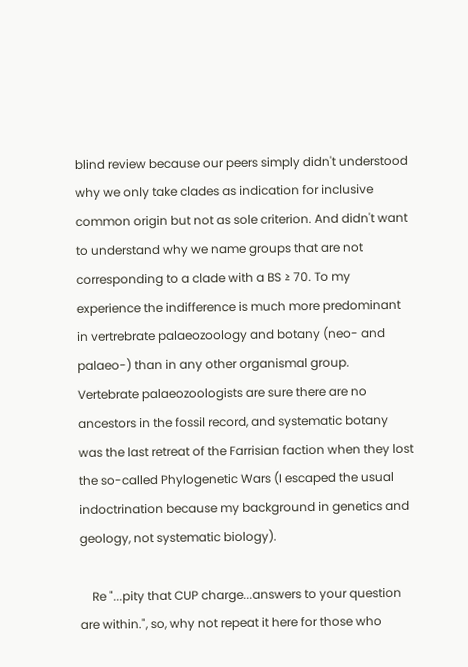blind review because our peers simply didn't understood why we only take clades as indication for inclusive common origin but not as sole criterion. And didn't want to understand why we name groups that are not corresponding to a clade with a BS ≥ 70. To my experience the indifference is much more predominant in vertrebrate palaeozoology and botany (neo- and palaeo-) than in any other organismal group. Vertebrate palaeozoologists are sure there are no ancestors in the fossil record, and systematic botany was the last retreat of the Farrisian faction when they lost the so-called Phylogenetic Wars (I escaped the usual indoctrination because my background in genetics and geology, not systematic biology).

    Re "...pity that CUP charge...answers to your question are within.", so, why not repeat it here for those who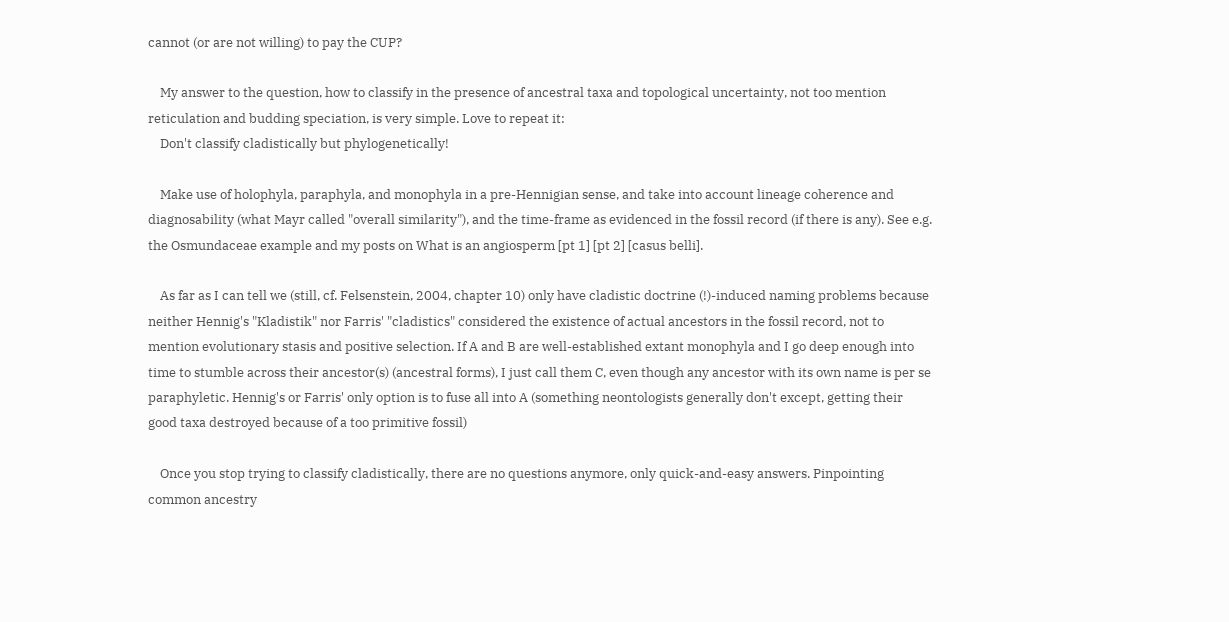cannot (or are not willing) to pay the CUP?

    My answer to the question, how to classify in the presence of ancestral taxa and topological uncertainty, not too mention reticulation and budding speciation, is very simple. Love to repeat it:
    Don't classify cladistically but phylogenetically!

    Make use of holophyla, paraphyla, and monophyla in a pre-Hennigian sense, and take into account lineage coherence and diagnosability (what Mayr called "overall similarity"), and the time-frame as evidenced in the fossil record (if there is any). See e.g. the Osmundaceae example and my posts on What is an angiosperm [pt 1] [pt 2] [casus belli].

    As far as I can tell we (still, cf. Felsenstein, 2004, chapter 10) only have cladistic doctrine (!)-induced naming problems because neither Hennig's "Kladistik" nor Farris' "cladistics" considered the existence of actual ancestors in the fossil record, not to mention evolutionary stasis and positive selection. If A and B are well-established extant monophyla and I go deep enough into time to stumble across their ancestor(s) (ancestral forms), I just call them C, even though any ancestor with its own name is per se paraphyletic. Hennig's or Farris' only option is to fuse all into A (something neontologists generally don't except, getting their good taxa destroyed because of a too primitive fossil)

    Once you stop trying to classify cladistically, there are no questions anymore, only quick-and-easy answers. Pinpointing common ancestry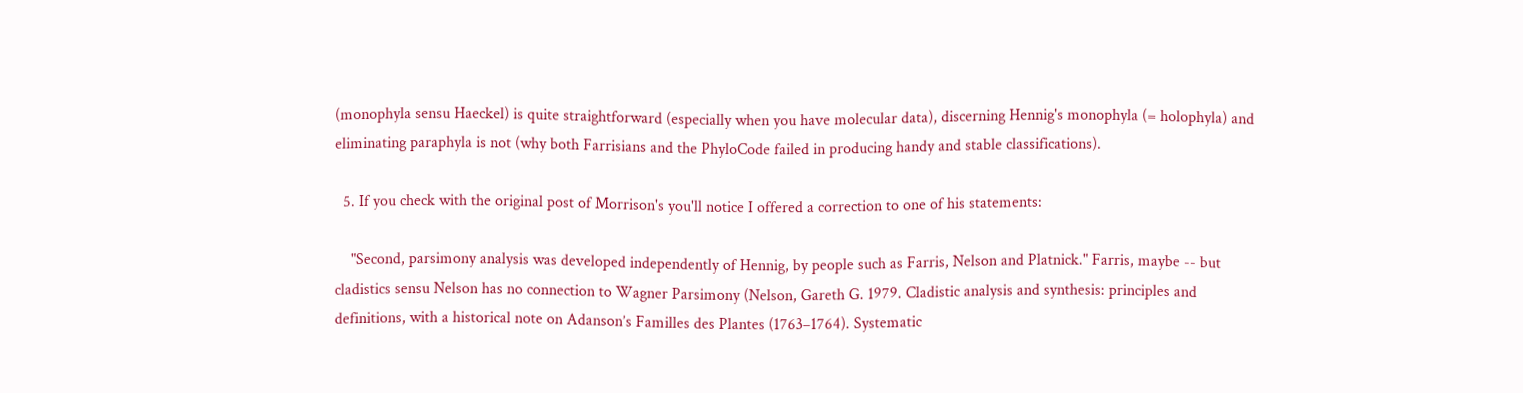(monophyla sensu Haeckel) is quite straightforward (especially when you have molecular data), discerning Hennig's monophyla (= holophyla) and eliminating paraphyla is not (why both Farrisians and the PhyloCode failed in producing handy and stable classifications).

  5. If you check with the original post of Morrison's you'll notice I offered a correction to one of his statements:

    "Second, parsimony analysis was developed independently of Hennig, by people such as Farris, Nelson and Platnick." Farris, maybe -- but cladistics sensu Nelson has no connection to Wagner Parsimony (Nelson, Gareth G. 1979. Cladistic analysis and synthesis: principles and definitions, with a historical note on Adanson’s Familles des Plantes (1763–1764). Systematic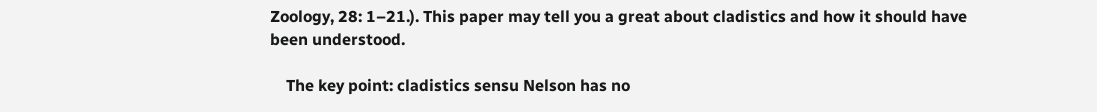Zoology, 28: 1–21.). This paper may tell you a great about cladistics and how it should have been understood.

    The key point: cladistics sensu Nelson has no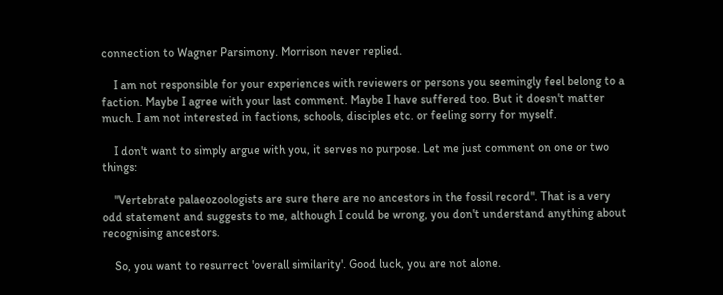connection to Wagner Parsimony. Morrison never replied.

    I am not responsible for your experiences with reviewers or persons you seemingly feel belong to a faction. Maybe I agree with your last comment. Maybe I have suffered too. But it doesn't matter much. I am not interested in factions, schools, disciples etc. or feeling sorry for myself.

    I don't want to simply argue with you, it serves no purpose. Let me just comment on one or two things:

    "Vertebrate palaeozoologists are sure there are no ancestors in the fossil record". That is a very odd statement and suggests to me, although I could be wrong, you don't understand anything about recognising ancestors.

    So, you want to resurrect 'overall similarity'. Good luck, you are not alone.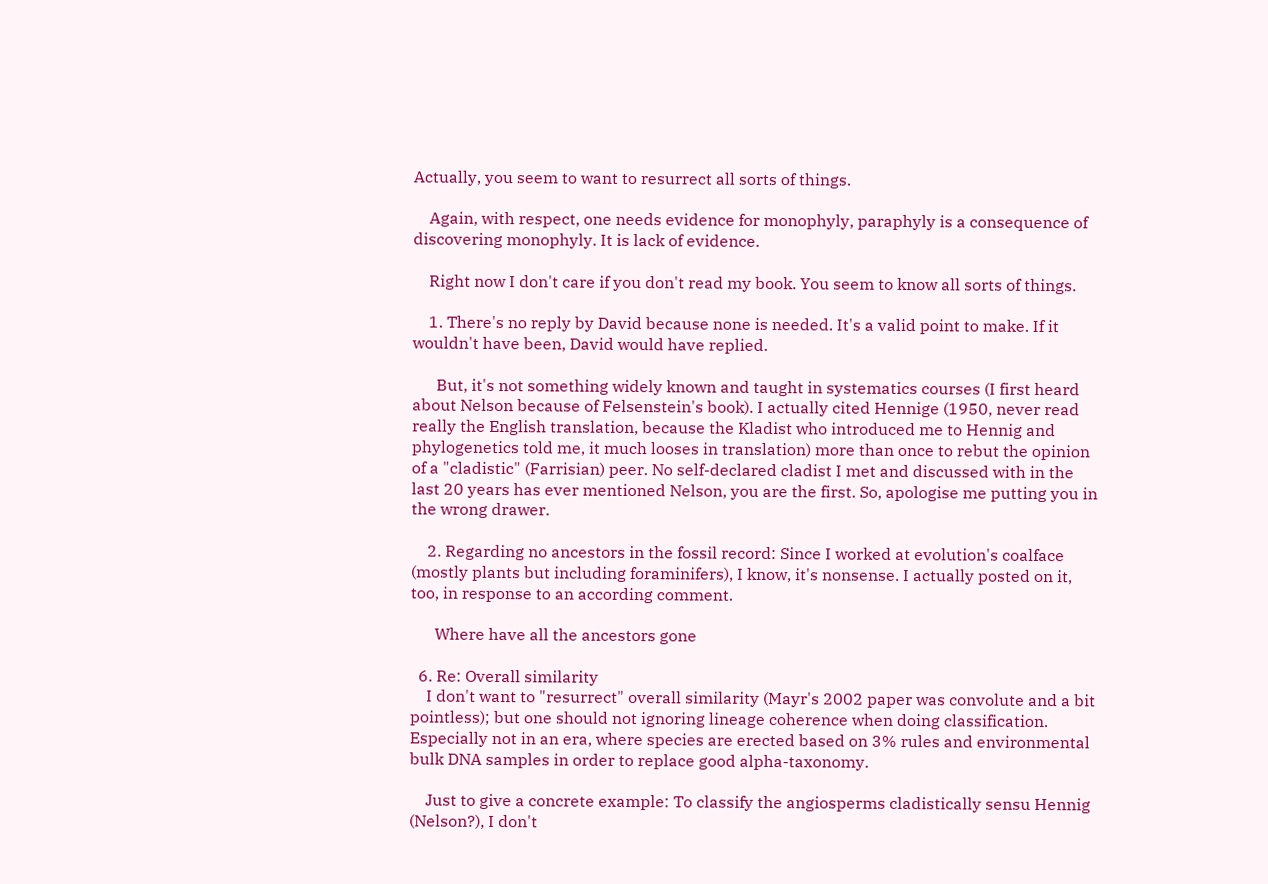Actually, you seem to want to resurrect all sorts of things.

    Again, with respect, one needs evidence for monophyly, paraphyly is a consequence of discovering monophyly. It is lack of evidence.

    Right now I don't care if you don't read my book. You seem to know all sorts of things.

    1. There's no reply by David because none is needed. It's a valid point to make. If it wouldn't have been, David would have replied.

      But, it's not something widely known and taught in systematics courses (I first heard about Nelson because of Felsenstein's book). I actually cited Hennige (1950, never read really the English translation, because the Kladist who introduced me to Hennig and phylogenetics told me, it much looses in translation) more than once to rebut the opinion of a "cladistic" (Farrisian) peer. No self-declared cladist I met and discussed with in the last 20 years has ever mentioned Nelson, you are the first. So, apologise me putting you in the wrong drawer.

    2. Regarding no ancestors in the fossil record: Since I worked at evolution's coalface (mostly plants but including foraminifers), I know, it's nonsense. I actually posted on it, too, in response to an according comment.

      Where have all the ancestors gone

  6. Re: Overall similarity
    I don't want to "resurrect" overall similarity (Mayr's 2002 paper was convolute and a bit pointless); but one should not ignoring lineage coherence when doing classification. Especially not in an era, where species are erected based on 3% rules and environmental bulk DNA samples in order to replace good alpha-taxonomy.

    Just to give a concrete example: To classify the angiosperms cladistically sensu Hennig (Nelson?), I don't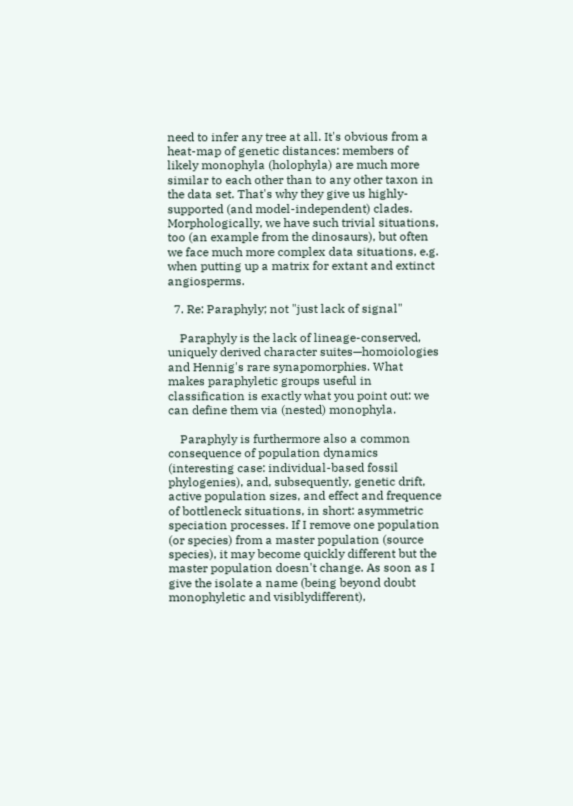need to infer any tree at all. It's obvious from a heat-map of genetic distances: members of likely monophyla (holophyla) are much more similar to each other than to any other taxon in the data set. That's why they give us highly-supported (and model-independent) clades. Morphologically, we have such trivial situations, too (an example from the dinosaurs), but often we face much more complex data situations, e.g. when putting up a matrix for extant and extinct angiosperms.

  7. Re: Paraphyly; not "just lack of signal"

    Paraphyly is the lack of lineage-conserved, uniquely derived character suites—homoiologies and Hennig's rare synapomorphies. What makes paraphyletic groups useful in classification is exactly what you point out: we can define them via (nested) monophyla.

    Paraphyly is furthermore also a common consequence of population dynamics (interesting case: individual-based fossil phylogenies), and, subsequently, genetic drift, active population sizes, and effect and frequence of bottleneck situations, in short: asymmetric speciation processes. If I remove one population (or species) from a master population (source species), it may become quickly different but the master population doesn't change. As soon as I give the isolate a name (being beyond doubt monophyletic and visiblydifferent),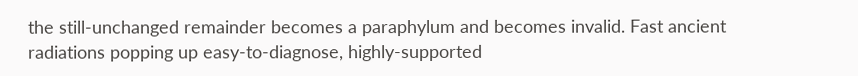the still-unchanged remainder becomes a paraphylum and becomes invalid. Fast ancient radiations popping up easy-to-diagnose, highly-supported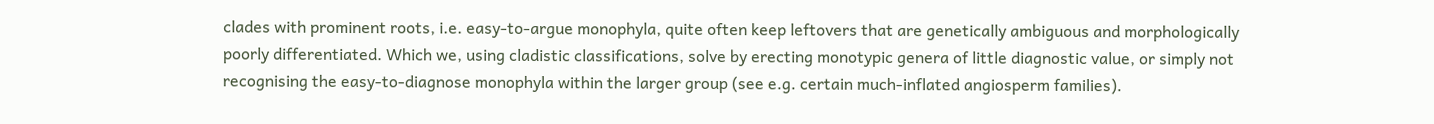clades with prominent roots, i.e. easy-to-argue monophyla, quite often keep leftovers that are genetically ambiguous and morphologically poorly differentiated. Which we, using cladistic classifications, solve by erecting monotypic genera of little diagnostic value, or simply not recognising the easy-to-diagnose monophyla within the larger group (see e.g. certain much-inflated angiosperm families).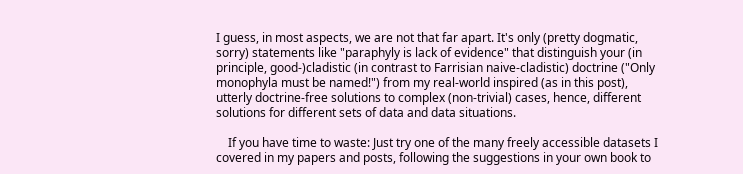I guess, in most aspects, we are not that far apart. It's only (pretty dogmatic, sorry) statements like "paraphyly is lack of evidence" that distinguish your (in principle, good-)cladistic (in contrast to Farrisian naive-cladistic) doctrine ("Only monophyla must be named!") from my real-world inspired (as in this post), utterly doctrine-free solutions to complex (non-trivial) cases, hence, different solutions for different sets of data and data situations.

    If you have time to waste: Just try one of the many freely accessible datasets I covered in my papers and posts, following the suggestions in your own book to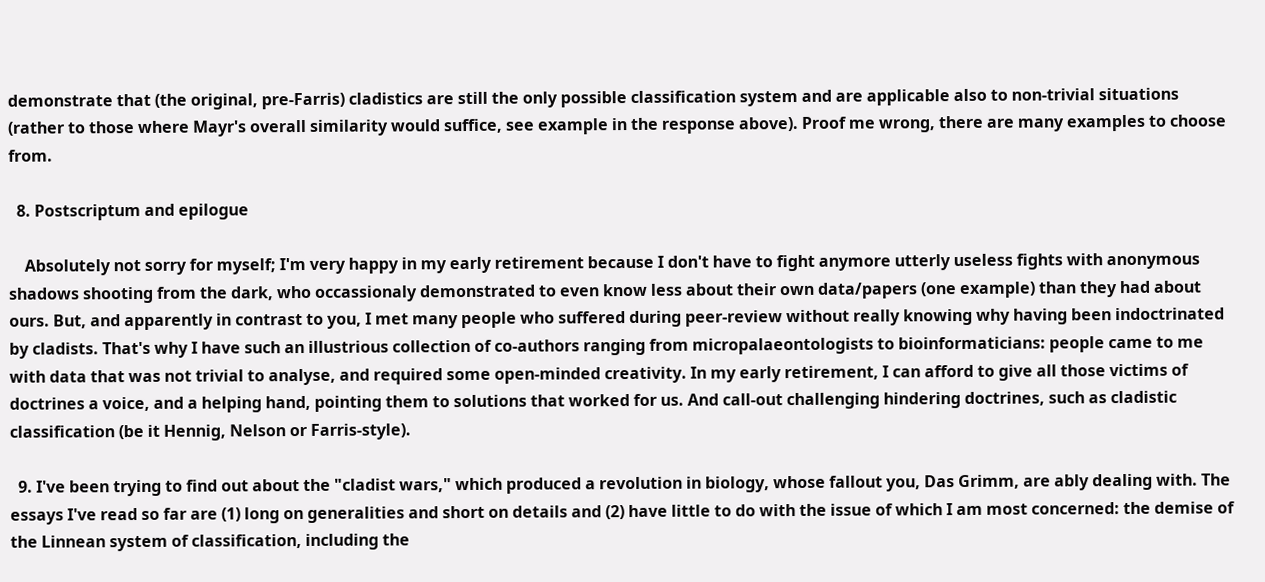demonstrate that (the original, pre-Farris) cladistics are still the only possible classification system and are applicable also to non-trivial situations (rather to those where Mayr's overall similarity would suffice, see example in the response above). Proof me wrong, there are many examples to choose from.

  8. Postscriptum and epilogue

    Absolutely not sorry for myself; I'm very happy in my early retirement because I don't have to fight anymore utterly useless fights with anonymous shadows shooting from the dark, who occassionaly demonstrated to even know less about their own data/papers (one example) than they had about ours. But, and apparently in contrast to you, I met many people who suffered during peer-review without really knowing why having been indoctrinated by cladists. That's why I have such an illustrious collection of co-authors ranging from micropalaeontologists to bioinformaticians: people came to me with data that was not trivial to analyse, and required some open-minded creativity. In my early retirement, I can afford to give all those victims of doctrines a voice, and a helping hand, pointing them to solutions that worked for us. And call-out challenging hindering doctrines, such as cladistic classification (be it Hennig, Nelson or Farris-style).

  9. I've been trying to find out about the "cladist wars," which produced a revolution in biology, whose fallout you, Das Grimm, are ably dealing with. The essays I've read so far are (1) long on generalities and short on details and (2) have little to do with the issue of which I am most concerned: the demise of the Linnean system of classification, including the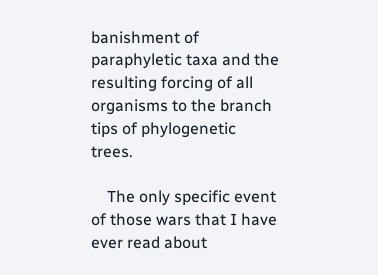banishment of paraphyletic taxa and the resulting forcing of all organisms to the branch tips of phylogenetic trees.

    The only specific event of those wars that I have ever read about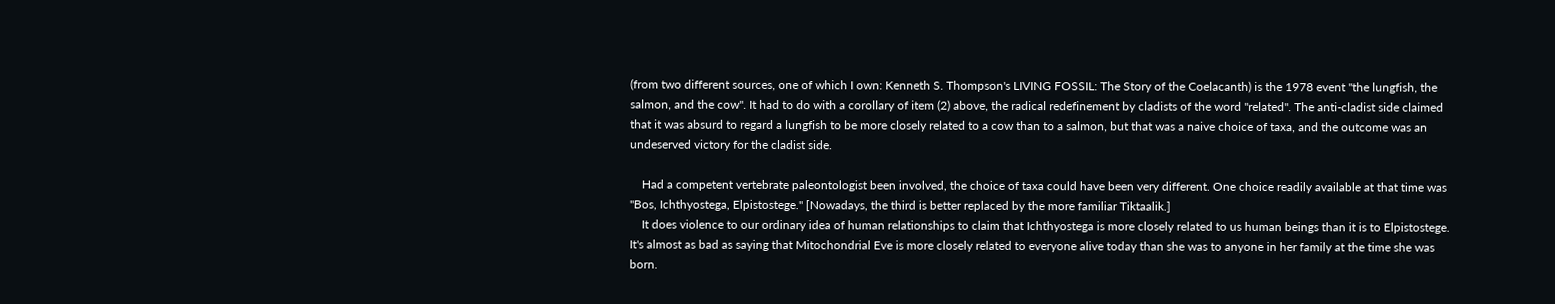(from two different sources, one of which I own: Kenneth S. Thompson's LIVING FOSSIL: The Story of the Coelacanth) is the 1978 event "the lungfish, the salmon, and the cow". It had to do with a corollary of item (2) above, the radical redefinement by cladists of the word "related". The anti-cladist side claimed that it was absurd to regard a lungfish to be more closely related to a cow than to a salmon, but that was a naive choice of taxa, and the outcome was an undeserved victory for the cladist side.

    Had a competent vertebrate paleontologist been involved, the choice of taxa could have been very different. One choice readily available at that time was "Bos, Ichthyostega, Elpistostege." [Nowadays, the third is better replaced by the more familiar Tiktaalik.]
    It does violence to our ordinary idea of human relationships to claim that Ichthyostega is more closely related to us human beings than it is to Elpistostege. It's almost as bad as saying that Mitochondrial Eve is more closely related to everyone alive today than she was to anyone in her family at the time she was born.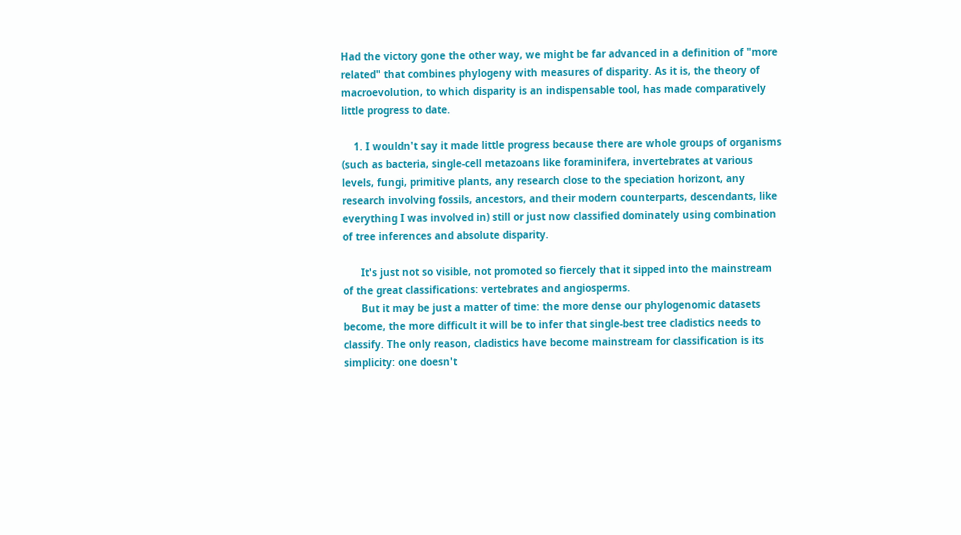Had the victory gone the other way, we might be far advanced in a definition of "more related" that combines phylogeny with measures of disparity. As it is, the theory of macroevolution, to which disparity is an indispensable tool, has made comparatively little progress to date.

    1. I wouldn't say it made little progress because there are whole groups of organisms (such as bacteria, single-cell metazoans like foraminifera, invertebrates at various levels, fungi, primitive plants, any research close to the speciation horizont, any research involving fossils, ancestors, and their modern counterparts, descendants, like everything I was involved in) still or just now classified dominately using combination of tree inferences and absolute disparity.

      It's just not so visible, not promoted so fiercely that it sipped into the mainstream of the great classifications: vertebrates and angiosperms.
      But it may be just a matter of time: the more dense our phylogenomic datasets become, the more difficult it will be to infer that single-best tree cladistics needs to classify. The only reason, cladistics have become mainstream for classification is its simplicity: one doesn't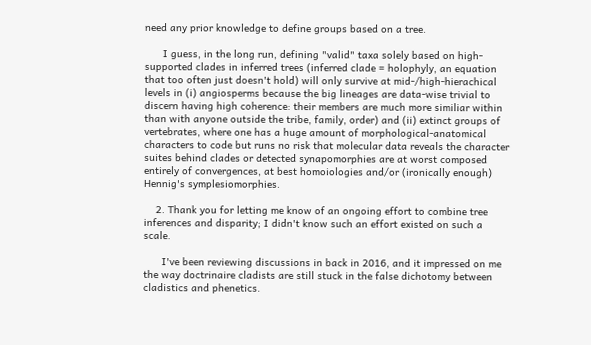need any prior knowledge to define groups based on a tree.

      I guess, in the long run, defining "valid" taxa solely based on high-supported clades in inferred trees (inferred clade = holophyly, an equation that too often just doesn't hold) will only survive at mid-/high-hierachical levels in (i) angiosperms because the big lineages are data-wise trivial to discern having high coherence: their members are much more similiar within than with anyone outside the tribe, family, order) and (ii) extinct groups of vertebrates, where one has a huge amount of morphological-anatomical characters to code but runs no risk that molecular data reveals the character suites behind clades or detected synapomorphies are at worst composed entirely of convergences, at best homoiologies and/or (ironically enough) Hennig's symplesiomorphies.

    2. Thank you for letting me know of an ongoing effort to combine tree inferences and disparity; I didn't know such an effort existed on such a scale.

      I've been reviewing discussions in back in 2016, and it impressed on me the way doctrinaire cladists are still stuck in the false dichotomy between cladistics and phenetics.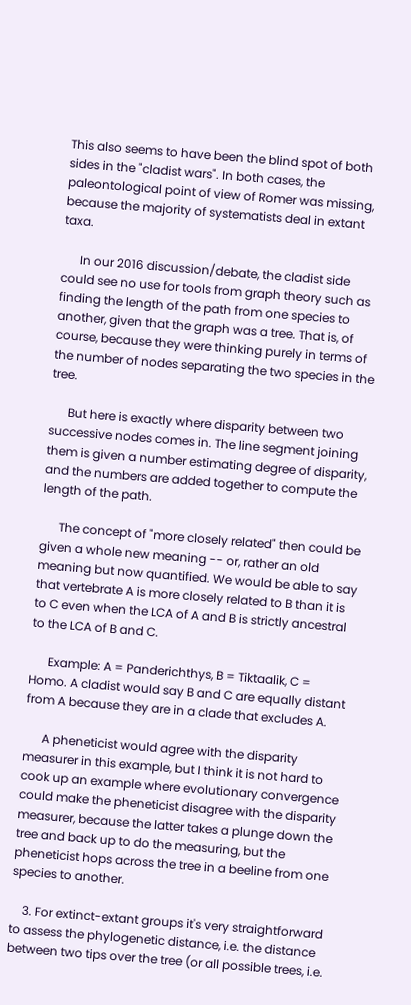This also seems to have been the blind spot of both sides in the "cladist wars". In both cases, the paleontological point of view of Romer was missing, because the majority of systematists deal in extant taxa.

      In our 2016 discussion/debate, the cladist side could see no use for tools from graph theory such as finding the length of the path from one species to another, given that the graph was a tree. That is, of course, because they were thinking purely in terms of the number of nodes separating the two species in the tree.

      But here is exactly where disparity between two successive nodes comes in. The line segment joining them is given a number estimating degree of disparity, and the numbers are added together to compute the length of the path.

      The concept of "more closely related" then could be given a whole new meaning -- or, rather an old meaning but now quantified. We would be able to say that vertebrate A is more closely related to B than it is to C even when the LCA of A and B is strictly ancestral to the LCA of B and C.

      Example: A = Panderichthys, B = Tiktaalik, C = Homo. A cladist would say B and C are equally distant from A because they are in a clade that excludes A.

      A pheneticist would agree with the disparity measurer in this example, but I think it is not hard to cook up an example where evolutionary convergence could make the pheneticist disagree with the disparity measurer, because the latter takes a plunge down the tree and back up to do the measuring, but the pheneticist hops across the tree in a beeline from one species to another.

    3. For extinct-extant groups it's very straightforward to assess the phylogenetic distance, i.e. the distance between two tips over the tree (or all possible trees, i.e.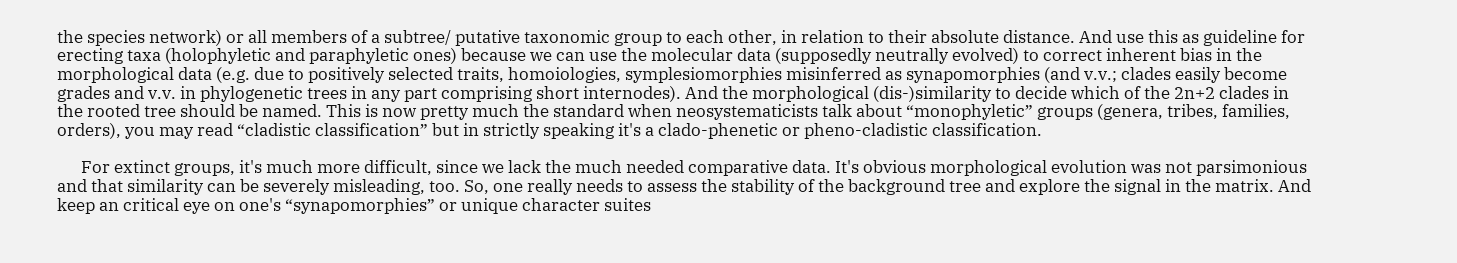the species network) or all members of a subtree/ putative taxonomic group to each other, in relation to their absolute distance. And use this as guideline for erecting taxa (holophyletic and paraphyletic ones) because we can use the molecular data (supposedly neutrally evolved) to correct inherent bias in the morphological data (e.g. due to positively selected traits, homoiologies, symplesiomorphies misinferred as synapomorphies (and v.v.; clades easily become grades and v.v. in phylogenetic trees in any part comprising short internodes). And the morphological (dis-)similarity to decide which of the 2n+2 clades in the rooted tree should be named. This is now pretty much the standard when neosystematicists talk about “monophyletic” groups (genera, tribes, families, orders), you may read “cladistic classification” but in strictly speaking it's a clado-phenetic or pheno-cladistic classification.

      For extinct groups, it's much more difficult, since we lack the much needed comparative data. It's obvious morphological evolution was not parsimonious and that similarity can be severely misleading, too. So, one really needs to assess the stability of the background tree and explore the signal in the matrix. And keep an critical eye on one's “synapomorphies” or unique character suites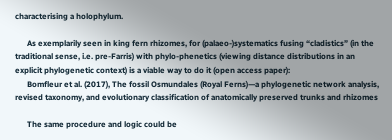characterising a holophylum.

      As exemplarily seen in king fern rhizomes, for (palaeo-)systematics fusing “cladistics” (in the traditional sense, i.e. pre-Farris) with phylo-phenetics (viewing distance distributions in an explicit phylogenetic context) is a viable way to do it (open access paper):
      Bomfleur et al. (2017), The fossil Osmundales (Royal Ferns)—a phylogenetic network analysis, revised taxonomy, and evolutionary classification of anatomically preserved trunks and rhizomes

      The same procedure and logic could be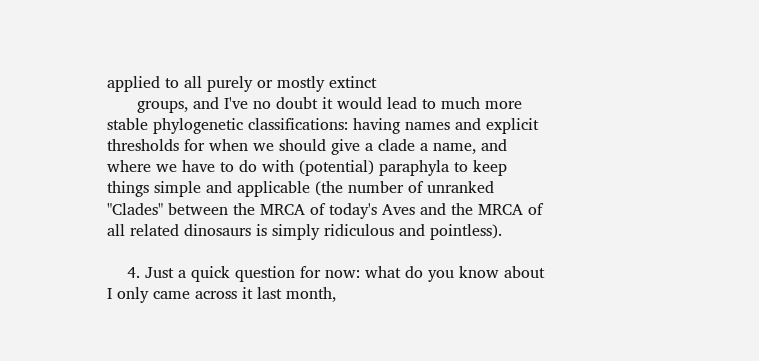applied to all purely or mostly extinct
      groups, and I've no doubt it would lead to much more stable phylogenetic classifications: having names and explicit thresholds for when we should give a clade a name, and where we have to do with (potential) paraphyla to keep things simple and applicable (the number of unranked "Clades" between the MRCA of today's Aves and the MRCA of all related dinosaurs is simply ridiculous and pointless).

    4. Just a quick question for now: what do you know about I only came across it last month,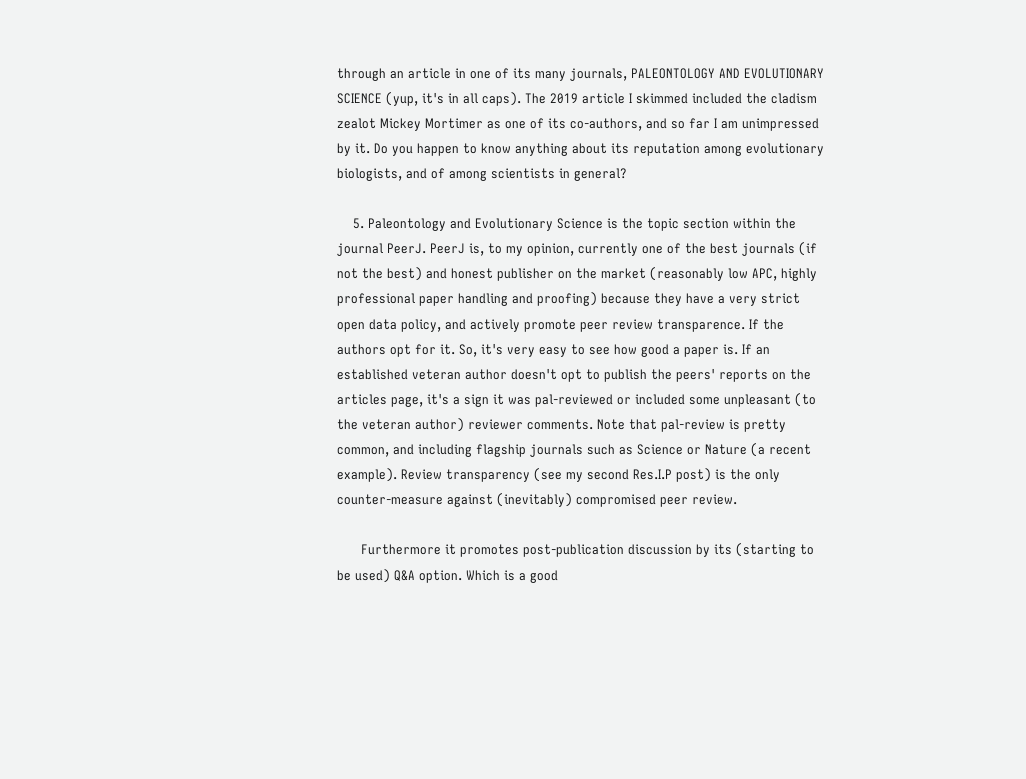through an article in one of its many journals, PALEONTOLOGY AND EVOLUTIONARY SCIENCE (yup, it's in all caps). The 2019 article I skimmed included the cladism zealot Mickey Mortimer as one of its co-authors, and so far I am unimpressed by it. Do you happen to know anything about its reputation among evolutionary biologists, and of among scientists in general?

    5. Paleontology and Evolutionary Science is the topic section within the journal PeerJ. PeerJ is, to my opinion, currently one of the best journals (if not the best) and honest publisher on the market (reasonably low APC, highly professional paper handling and proofing) because they have a very strict open data policy, and actively promote peer review transparence. If the authors opt for it. So, it's very easy to see how good a paper is. If an established veteran author doesn't opt to publish the peers' reports on the articles page, it's a sign it was pal-reviewed or included some unpleasant (to the veteran author) reviewer comments. Note that pal-review is pretty common, and including flagship journals such as Science or Nature (a recent example). Review transparency (see my second Res.I.P post) is the only counter-measure against (inevitably) compromised peer review.

      Furthermore it promotes post-publication discussion by its (starting to be used) Q&A option. Which is a good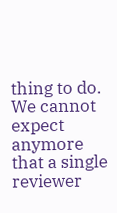thing to do. We cannot expect anymore that a single reviewer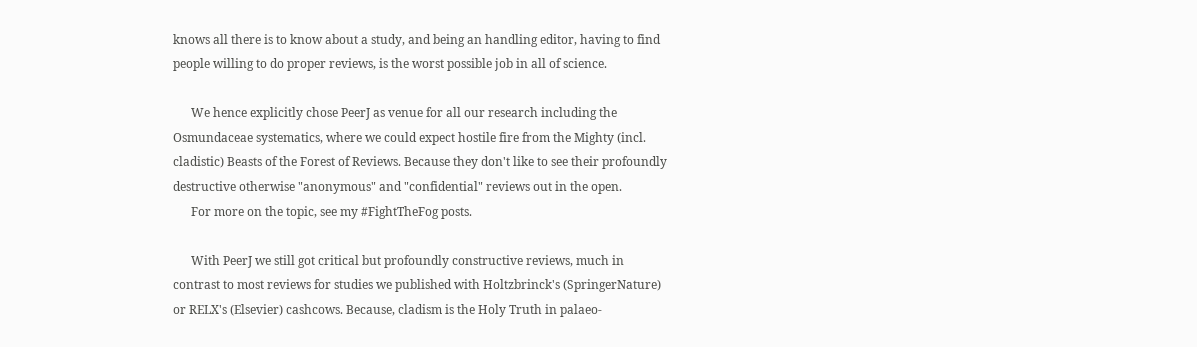knows all there is to know about a study, and being an handling editor, having to find people willing to do proper reviews, is the worst possible job in all of science.

      We hence explicitly chose PeerJ as venue for all our research including the Osmundaceae systematics, where we could expect hostile fire from the Mighty (incl. cladistic) Beasts of the Forest of Reviews. Because they don't like to see their profoundly destructive otherwise "anonymous" and "confidential" reviews out in the open.
      For more on the topic, see my #FightTheFog posts.

      With PeerJ we still got critical but profoundly constructive reviews, much in contrast to most reviews for studies we published with Holtzbrinck's (SpringerNature) or RELX's (Elsevier) cashcows. Because, cladism is the Holy Truth in palaeo-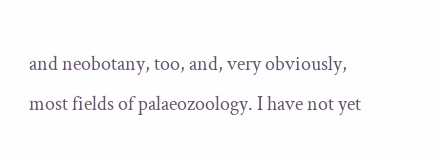and neobotany, too, and, very obviously, most fields of palaeozoology. I have not yet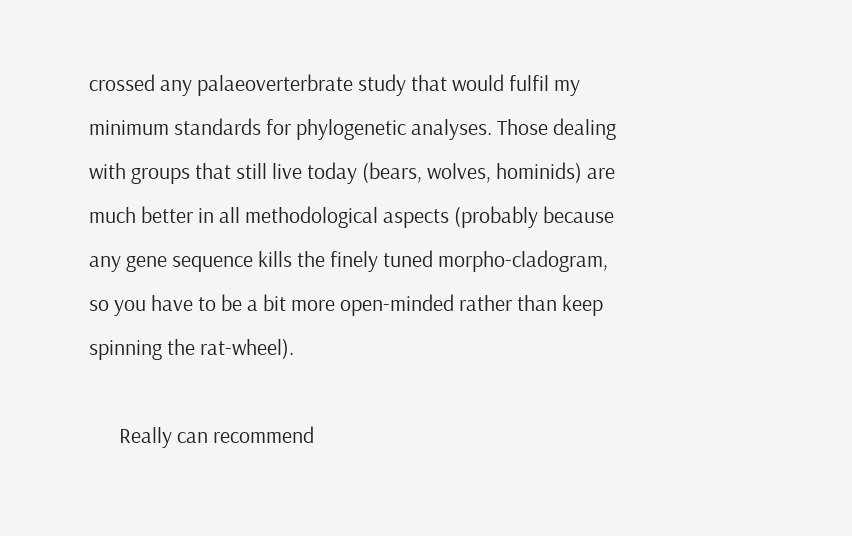crossed any palaeoverterbrate study that would fulfil my minimum standards for phylogenetic analyses. Those dealing with groups that still live today (bears, wolves, hominids) are much better in all methodological aspects (probably because any gene sequence kills the finely tuned morpho-cladogram, so you have to be a bit more open-minded rather than keep spinning the rat-wheel).

      Really can recommend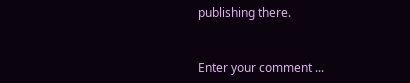publishing there.


Enter your comment ...